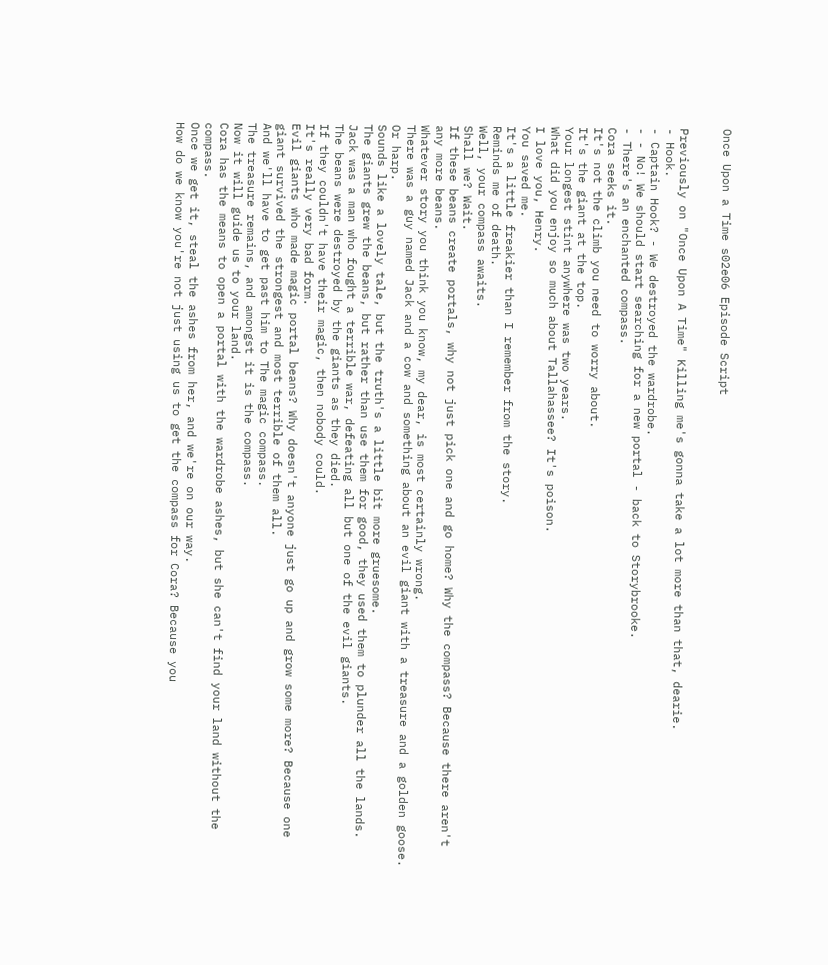Once Upon a Time s02e06 Episode Script


Previously on "Once Upon A Time" Killing me's gonna take a lot more than that, dearie.
- Hook.
- Captain Hook? - We destroyed the wardrobe.
- - No! We should start searching for a new portal - back to Storybrooke.
- There's an enchanted compass.
Cora seeks it.
It's not the climb you need to worry about.
It's the giant at the top.
Your longest stint anywhere was two years.
What did you enjoy so much about Tallahassee? It's poison.
I love you, Henry.
You saved me.
It's a little freakier than I remember from the story.
Reminds me of death.
Well, your compass awaits.
Shall we? Wait.
If these beans create portals, why not just pick one and go home? Why the compass? Because there aren't any more beans.
Whatever story you think you know, my dear, is most certainly wrong.
There was a guy named Jack and a cow and something about an evil giant with a treasure and a golden goose.
Or harp.
Sounds like a lovely tale, but the truth's a little bit more gruesome.
The giants grew the beans, but rather than use them for good, they used them to plunder all the lands.
Jack was a man who fought a terrible war, defeating all but one of the evil giants.
The beans were destroyed by the giants as they died.
If they couldn't have their magic, then nobody could.
It's really very bad form.
Evil giants who made magic portal beans? Why doesn't anyone just go up and grow some more? Because one giant survived the strongest and most terrible of them all.
And we'll have to get past him to The magic compass.
The treasure remains, and amongst it is the compass.
Now it will guide us to your land.
Cora has the means to open a portal with the wardrobe ashes, but she can't find your land without the compass.
Once we get it, steal the ashes from her, and we're on our way.
How do we know you're not just using us to get the compass for Cora? Because you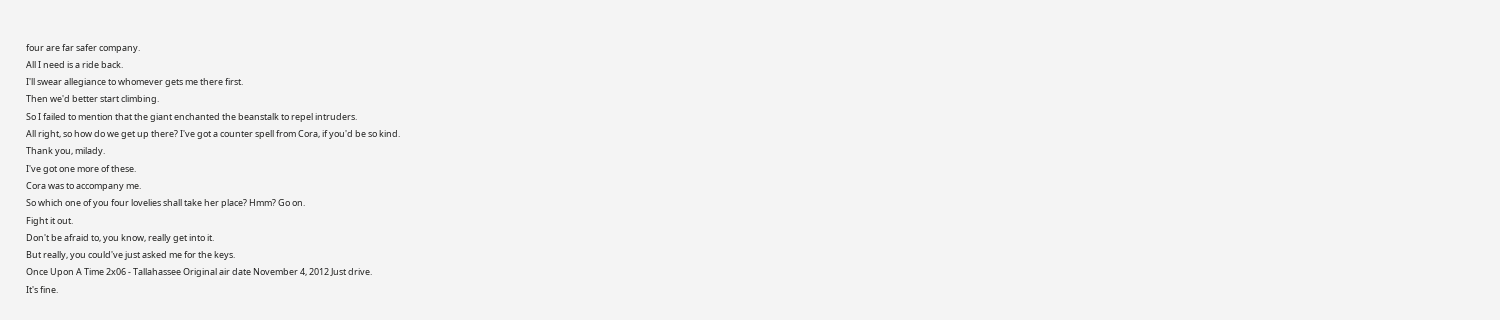four are far safer company.
All I need is a ride back.
I'll swear allegiance to whomever gets me there first.
Then we'd better start climbing.
So I failed to mention that the giant enchanted the beanstalk to repel intruders.
All right, so how do we get up there? I've got a counter spell from Cora, if you'd be so kind.
Thank you, milady.
I've got one more of these.
Cora was to accompany me.
So which one of you four lovelies shall take her place? Hmm? Go on.
Fight it out.
Don't be afraid to, you know, really get into it.
But really, you could've just asked me for the keys.
Once Upon A Time 2x06 - Tallahassee Original air date November 4, 2012 Just drive.
It's fine.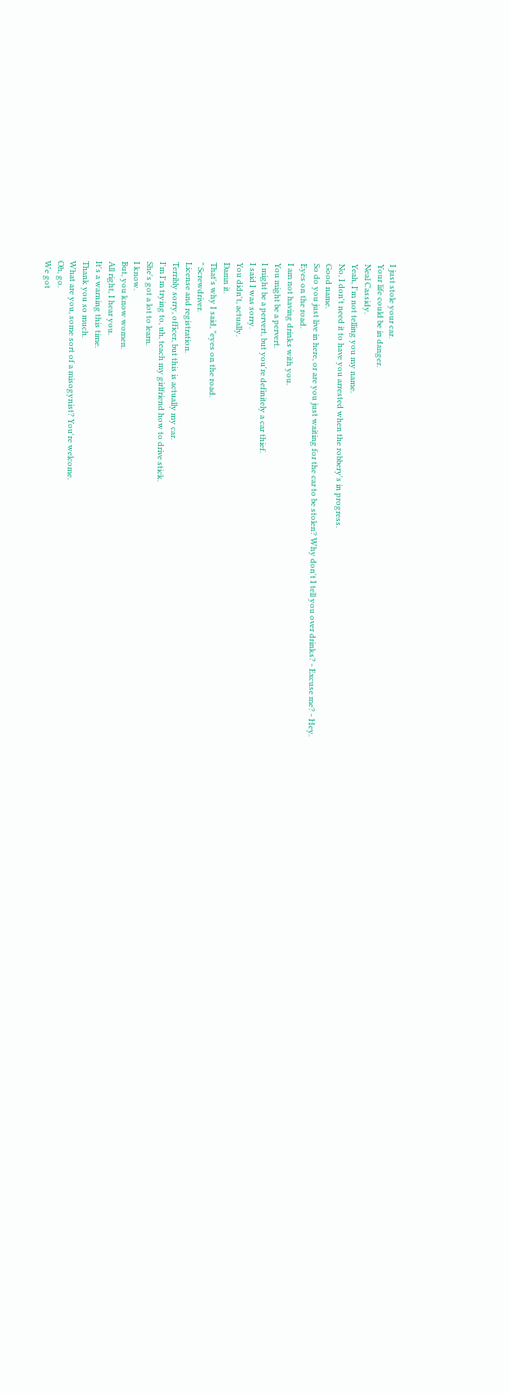I just stole your car.
Your life could be in danger.
Neal Cassidy.
Yeah, I'm not telling you my name.
No, I don't need it to have you arrested when the robbery's in progress.
Good name.
So do you just live in here, or are you just waiting for the car to be stolen? Why don't I tell you over drinks? - Excuse me? - Hey.
Eyes on the road.
I am not having drinks with you.
You might be a pervert.
I might be a pervert, but you're definitely a car thief.
I said I was sorry.
You didn't, actually.
Damn it.
That's why I said, "eyes on the road.
" Screwdriver.
License and registration.
Terribly sorry, officer, but this is actually my car.
I'm I'm trying to, uh, teach my girlfriend how to drive stick.
She's got a lot to learn.
I know.
But, you know women.
All right, I hear you.
It's a warning this time.
Thank you so much.
What are you, some sort of a misogynist? You're welcome.
Oh, go.
We got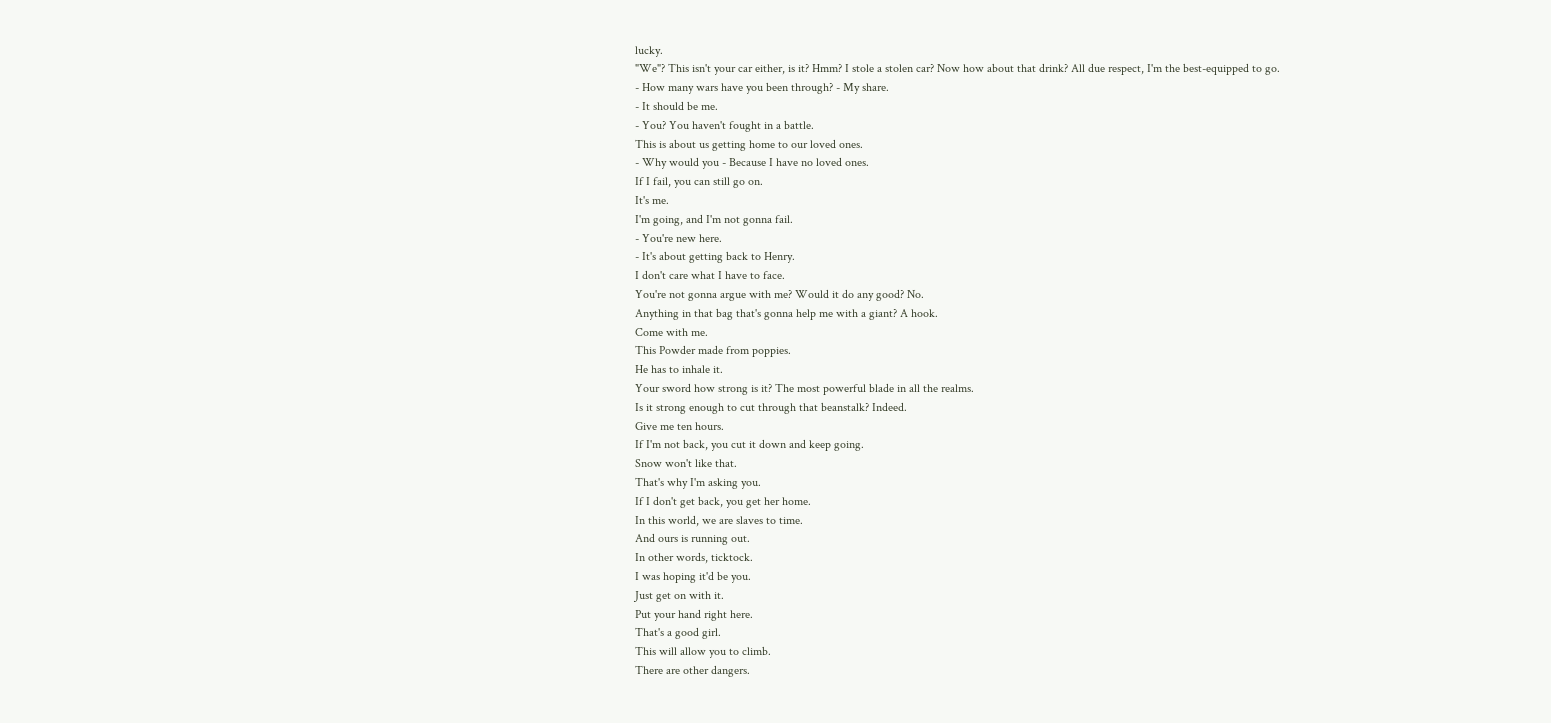lucky.
"We"? This isn't your car either, is it? Hmm? I stole a stolen car? Now how about that drink? All due respect, I'm the best-equipped to go.
- How many wars have you been through? - My share.
- It should be me.
- You? You haven't fought in a battle.
This is about us getting home to our loved ones.
- Why would you - Because I have no loved ones.
If I fail, you can still go on.
It's me.
I'm going, and I'm not gonna fail.
- You're new here.
- It's about getting back to Henry.
I don't care what I have to face.
You're not gonna argue with me? Would it do any good? No.
Anything in that bag that's gonna help me with a giant? A hook.
Come with me.
This Powder made from poppies.
He has to inhale it.
Your sword how strong is it? The most powerful blade in all the realms.
Is it strong enough to cut through that beanstalk? Indeed.
Give me ten hours.
If I'm not back, you cut it down and keep going.
Snow won't like that.
That's why I'm asking you.
If I don't get back, you get her home.
In this world, we are slaves to time.
And ours is running out.
In other words, ticktock.
I was hoping it'd be you.
Just get on with it.
Put your hand right here.
That's a good girl.
This will allow you to climb.
There are other dangers.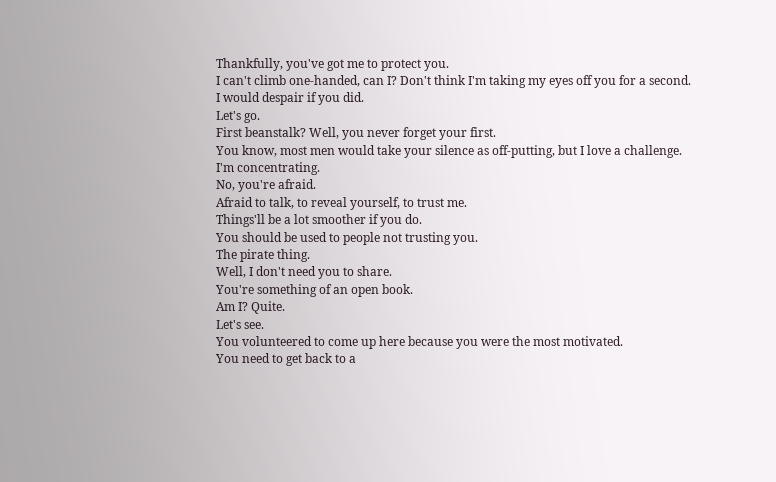Thankfully, you've got me to protect you.
I can't climb one-handed, can I? Don't think I'm taking my eyes off you for a second.
I would despair if you did.
Let's go.
First beanstalk? Well, you never forget your first.
You know, most men would take your silence as off-putting, but I love a challenge.
I'm concentrating.
No, you're afraid.
Afraid to talk, to reveal yourself, to trust me.
Things'll be a lot smoother if you do.
You should be used to people not trusting you.
The pirate thing.
Well, I don't need you to share.
You're something of an open book.
Am I? Quite.
Let's see.
You volunteered to come up here because you were the most motivated.
You need to get back to a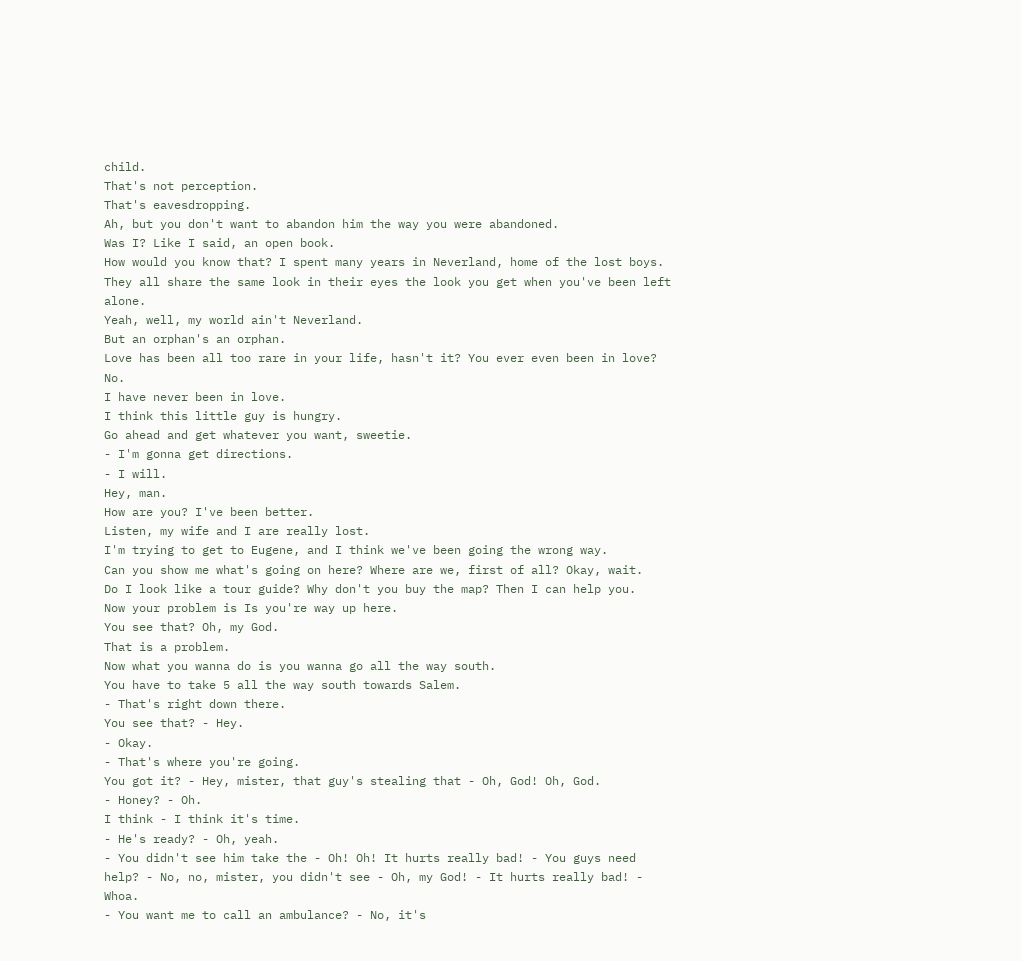child.
That's not perception.
That's eavesdropping.
Ah, but you don't want to abandon him the way you were abandoned.
Was I? Like I said, an open book.
How would you know that? I spent many years in Neverland, home of the lost boys.
They all share the same look in their eyes the look you get when you've been left alone.
Yeah, well, my world ain't Neverland.
But an orphan's an orphan.
Love has been all too rare in your life, hasn't it? You ever even been in love? No.
I have never been in love.
I think this little guy is hungry.
Go ahead and get whatever you want, sweetie.
- I'm gonna get directions.
- I will.
Hey, man.
How are you? I've been better.
Listen, my wife and I are really lost.
I'm trying to get to Eugene, and I think we've been going the wrong way.
Can you show me what's going on here? Where are we, first of all? Okay, wait.
Do I look like a tour guide? Why don't you buy the map? Then I can help you.
Now your problem is Is you're way up here.
You see that? Oh, my God.
That is a problem.
Now what you wanna do is you wanna go all the way south.
You have to take 5 all the way south towards Salem.
- That's right down there.
You see that? - Hey.
- Okay.
- That's where you're going.
You got it? - Hey, mister, that guy's stealing that - Oh, God! Oh, God.
- Honey? - Oh.
I think - I think it's time.
- He's ready? - Oh, yeah.
- You didn't see him take the - Oh! Oh! It hurts really bad! - You guys need help? - No, no, mister, you didn't see - Oh, my God! - It hurts really bad! - Whoa.
- You want me to call an ambulance? - No, it's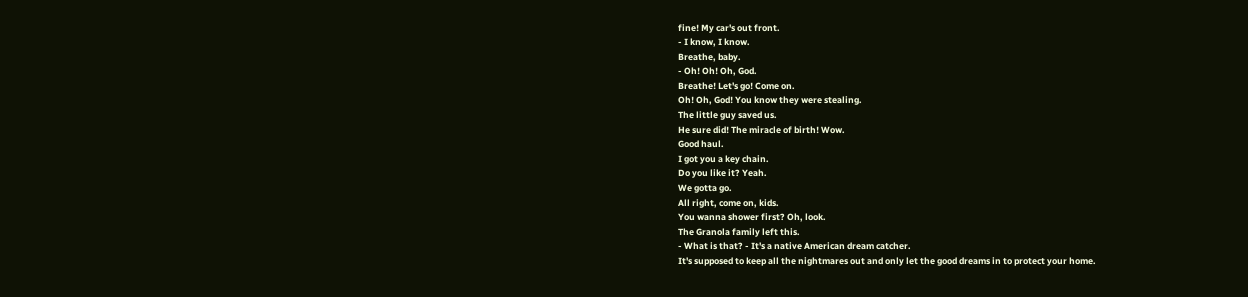fine! My car's out front.
- I know, I know.
Breathe, baby.
- Oh! Oh! Oh, God.
Breathe! Let's go! Come on.
Oh! Oh, God! You know they were stealing.
The little guy saved us.
He sure did! The miracle of birth! Wow.
Good haul.
I got you a key chain.
Do you like it? Yeah.
We gotta go.
All right, come on, kids.
You wanna shower first? Oh, look.
The Granola family left this.
- What is that? - It's a native American dream catcher.
It's supposed to keep all the nightmares out and only let the good dreams in to protect your home.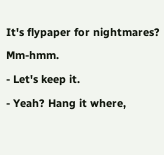It's flypaper for nightmares? Mm-hmm.
- Let's keep it.
- Yeah? Hang it where,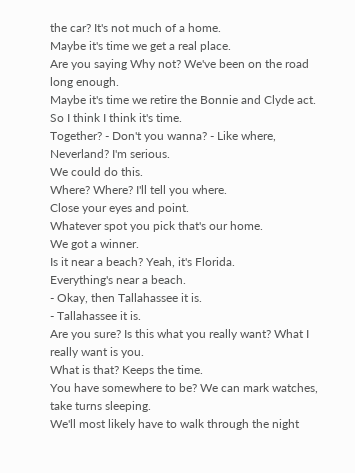the car? It's not much of a home.
Maybe it's time we get a real place.
Are you saying Why not? We've been on the road long enough.
Maybe it's time we retire the Bonnie and Clyde act.
So I think I think it's time.
Together? - Don't you wanna? - Like where, Neverland? I'm serious.
We could do this.
Where? Where? I'll tell you where.
Close your eyes and point.
Whatever spot you pick that's our home.
We got a winner.
Is it near a beach? Yeah, it's Florida.
Everything's near a beach.
- Okay, then Tallahassee it is.
- Tallahassee it is.
Are you sure? Is this what you really want? What I really want is you.
What is that? Keeps the time.
You have somewhere to be? We can mark watches, take turns sleeping.
We'll most likely have to walk through the night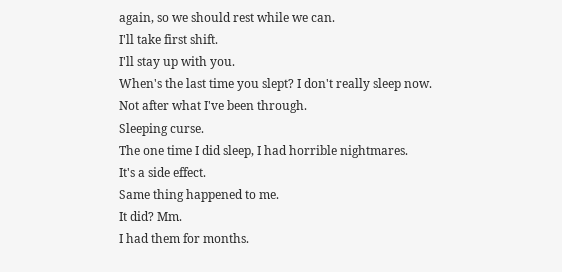again, so we should rest while we can.
I'll take first shift.
I'll stay up with you.
When's the last time you slept? I don't really sleep now.
Not after what I've been through.
Sleeping curse.
The one time I did sleep, I had horrible nightmares.
It's a side effect.
Same thing happened to me.
It did? Mm.
I had them for months.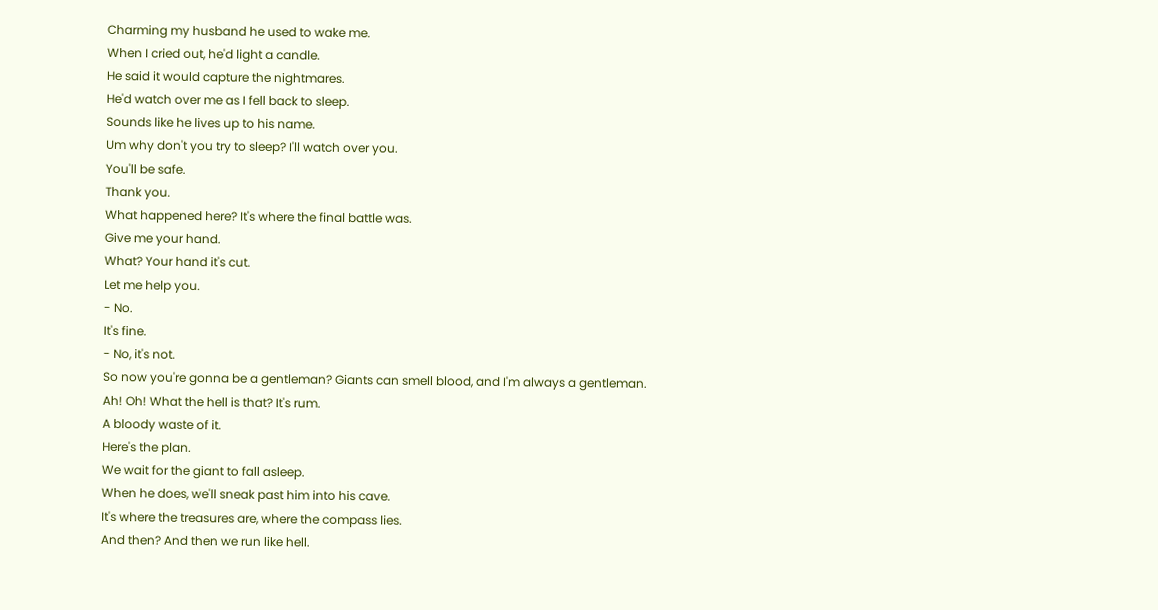Charming my husband he used to wake me.
When I cried out, he'd light a candle.
He said it would capture the nightmares.
He'd watch over me as I fell back to sleep.
Sounds like he lives up to his name.
Um why don't you try to sleep? I'll watch over you.
You'll be safe.
Thank you.
What happened here? It's where the final battle was.
Give me your hand.
What? Your hand it's cut.
Let me help you.
- No.
It's fine.
- No, it's not.
So now you're gonna be a gentleman? Giants can smell blood, and I'm always a gentleman.
Ah! Oh! What the hell is that? It's rum.
A bloody waste of it.
Here's the plan.
We wait for the giant to fall asleep.
When he does, we'll sneak past him into his cave.
It's where the treasures are, where the compass lies.
And then? And then we run like hell.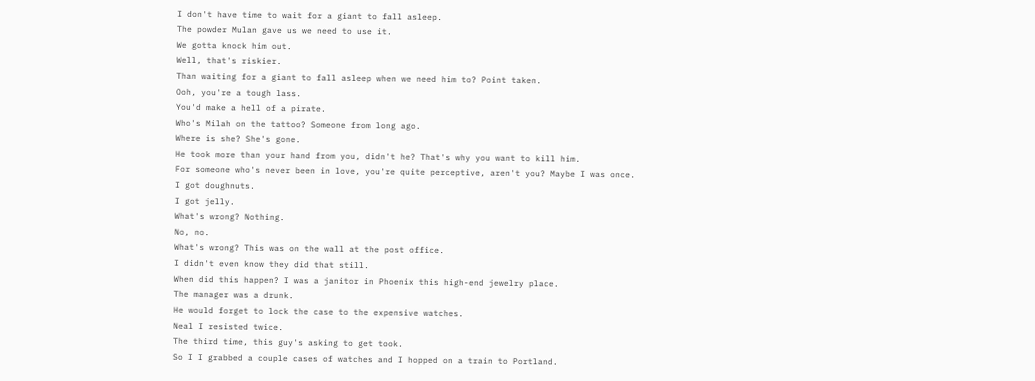I don't have time to wait for a giant to fall asleep.
The powder Mulan gave us we need to use it.
We gotta knock him out.
Well, that's riskier.
Than waiting for a giant to fall asleep when we need him to? Point taken.
Ooh, you're a tough lass.
You'd make a hell of a pirate.
Who's Milah on the tattoo? Someone from long ago.
Where is she? She's gone.
He took more than your hand from you, didn't he? That's why you want to kill him.
For someone who's never been in love, you're quite perceptive, aren't you? Maybe I was once.
I got doughnuts.
I got jelly.
What's wrong? Nothing.
No, no.
What's wrong? This was on the wall at the post office.
I didn't even know they did that still.
When did this happen? I was a janitor in Phoenix this high-end jewelry place.
The manager was a drunk.
He would forget to lock the case to the expensive watches.
Neal I resisted twice.
The third time, this guy's asking to get took.
So I I grabbed a couple cases of watches and I hopped on a train to Portland.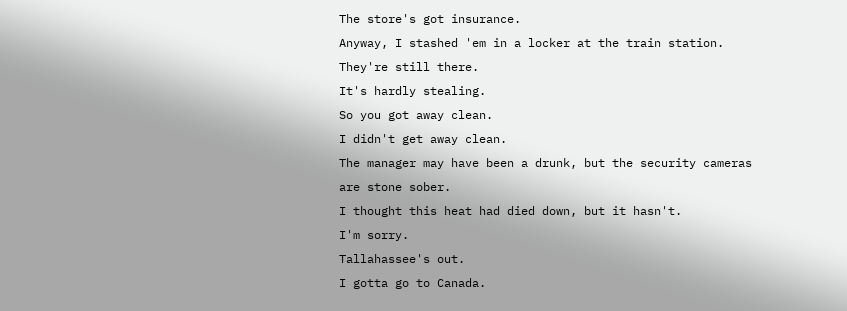The store's got insurance.
Anyway, I stashed 'em in a locker at the train station.
They're still there.
It's hardly stealing.
So you got away clean.
I didn't get away clean.
The manager may have been a drunk, but the security cameras are stone sober.
I thought this heat had died down, but it hasn't.
I'm sorry.
Tallahassee's out.
I gotta go to Canada.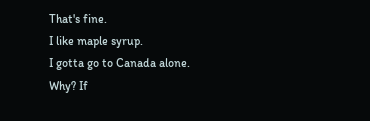That's fine.
I like maple syrup.
I gotta go to Canada alone.
Why? If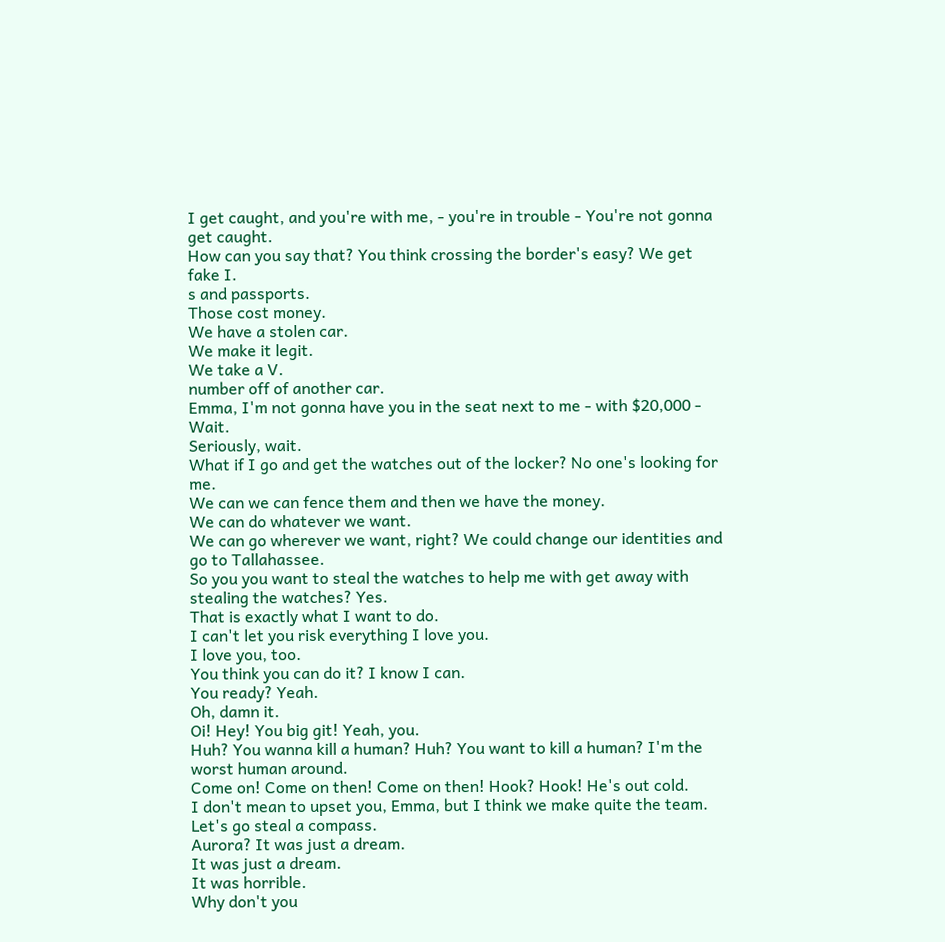I get caught, and you're with me, - you're in trouble - You're not gonna get caught.
How can you say that? You think crossing the border's easy? We get fake I.
s and passports.
Those cost money.
We have a stolen car.
We make it legit.
We take a V.
number off of another car.
Emma, I'm not gonna have you in the seat next to me - with $20,000 - Wait.
Seriously, wait.
What if I go and get the watches out of the locker? No one's looking for me.
We can we can fence them and then we have the money.
We can do whatever we want.
We can go wherever we want, right? We could change our identities and go to Tallahassee.
So you you want to steal the watches to help me with get away with stealing the watches? Yes.
That is exactly what I want to do.
I can't let you risk everything I love you.
I love you, too.
You think you can do it? I know I can.
You ready? Yeah.
Oh, damn it.
Oi! Hey! You big git! Yeah, you.
Huh? You wanna kill a human? Huh? You want to kill a human? I'm the worst human around.
Come on! Come on then! Come on then! Hook? Hook! He's out cold.
I don't mean to upset you, Emma, but I think we make quite the team.
Let's go steal a compass.
Aurora? It was just a dream.
It was just a dream.
It was horrible.
Why don't you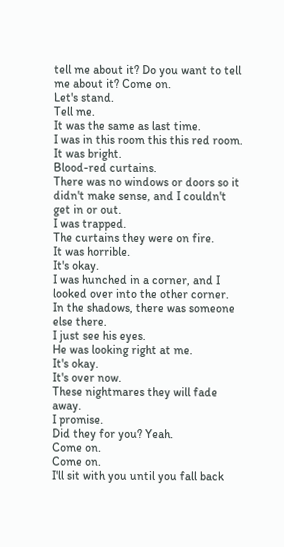tell me about it? Do you want to tell me about it? Come on.
Let's stand.
Tell me.
It was the same as last time.
I was in this room this this red room.
It was bright.
Blood-red curtains.
There was no windows or doors so it didn't make sense, and I couldn't get in or out.
I was trapped.
The curtains they were on fire.
It was horrible.
It's okay.
I was hunched in a corner, and I looked over into the other corner.
In the shadows, there was someone else there.
I just see his eyes.
He was looking right at me.
It's okay.
It's over now.
These nightmares they will fade away.
I promise.
Did they for you? Yeah.
Come on.
Come on.
I'll sit with you until you fall back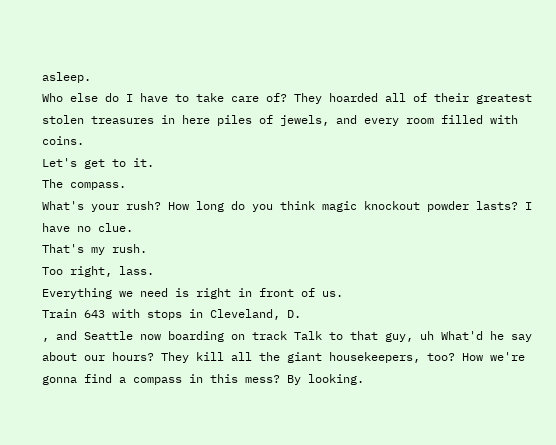asleep.
Who else do I have to take care of? They hoarded all of their greatest stolen treasures in here piles of jewels, and every room filled with coins.
Let's get to it.
The compass.
What's your rush? How long do you think magic knockout powder lasts? I have no clue.
That's my rush.
Too right, lass.
Everything we need is right in front of us.
Train 643 with stops in Cleveland, D.
, and Seattle now boarding on track Talk to that guy, uh What'd he say about our hours? They kill all the giant housekeepers, too? How we're gonna find a compass in this mess? By looking.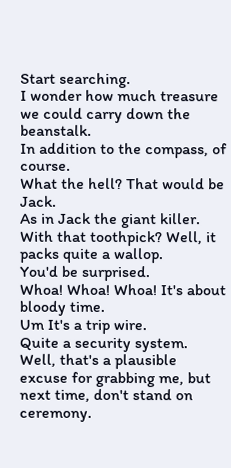Start searching.
I wonder how much treasure we could carry down the beanstalk.
In addition to the compass, of course.
What the hell? That would be Jack.
As in Jack the giant killer.
With that toothpick? Well, it packs quite a wallop.
You'd be surprised.
Whoa! Whoa! Whoa! It's about bloody time.
Um It's a trip wire.
Quite a security system.
Well, that's a plausible excuse for grabbing me, but next time, don't stand on ceremony.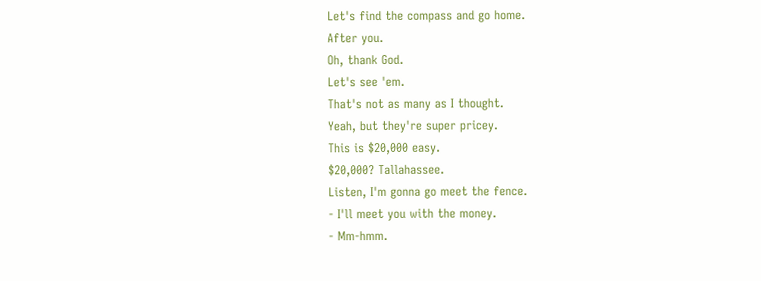Let's find the compass and go home.
After you.
Oh, thank God.
Let's see 'em.
That's not as many as I thought.
Yeah, but they're super pricey.
This is $20,000 easy.
$20,000? Tallahassee.
Listen, I'm gonna go meet the fence.
- I'll meet you with the money.
- Mm-hmm.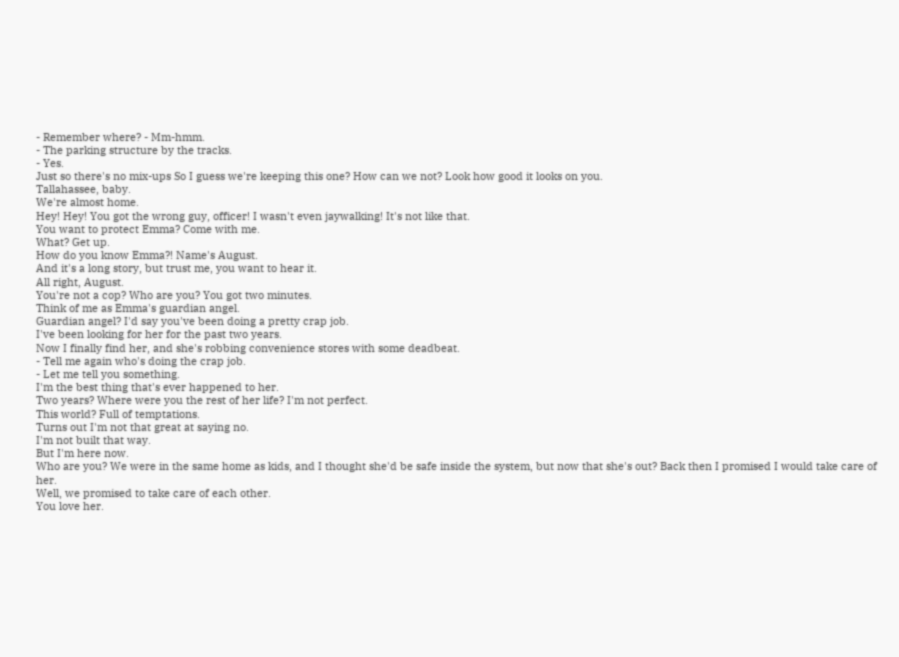- Remember where? - Mm-hmm.
- The parking structure by the tracks.
- Yes.
Just so there's no mix-ups So I guess we're keeping this one? How can we not? Look how good it looks on you.
Tallahassee, baby.
We're almost home.
Hey! Hey! You got the wrong guy, officer! I wasn't even jaywalking! It's not like that.
You want to protect Emma? Come with me.
What? Get up.
How do you know Emma?! Name's August.
And it's a long story, but trust me, you want to hear it.
All right, August.
You're not a cop? Who are you? You got two minutes.
Think of me as Emma's guardian angel.
Guardian angel? I'd say you've been doing a pretty crap job.
I've been looking for her for the past two years.
Now I finally find her, and she's robbing convenience stores with some deadbeat.
- Tell me again who's doing the crap job.
- Let me tell you something.
I'm the best thing that's ever happened to her.
Two years? Where were you the rest of her life? I'm not perfect.
This world? Full of temptations.
Turns out I'm not that great at saying no.
I'm not built that way.
But I'm here now.
Who are you? We were in the same home as kids, and I thought she'd be safe inside the system, but now that she's out? Back then I promised I would take care of her.
Well, we promised to take care of each other.
You love her.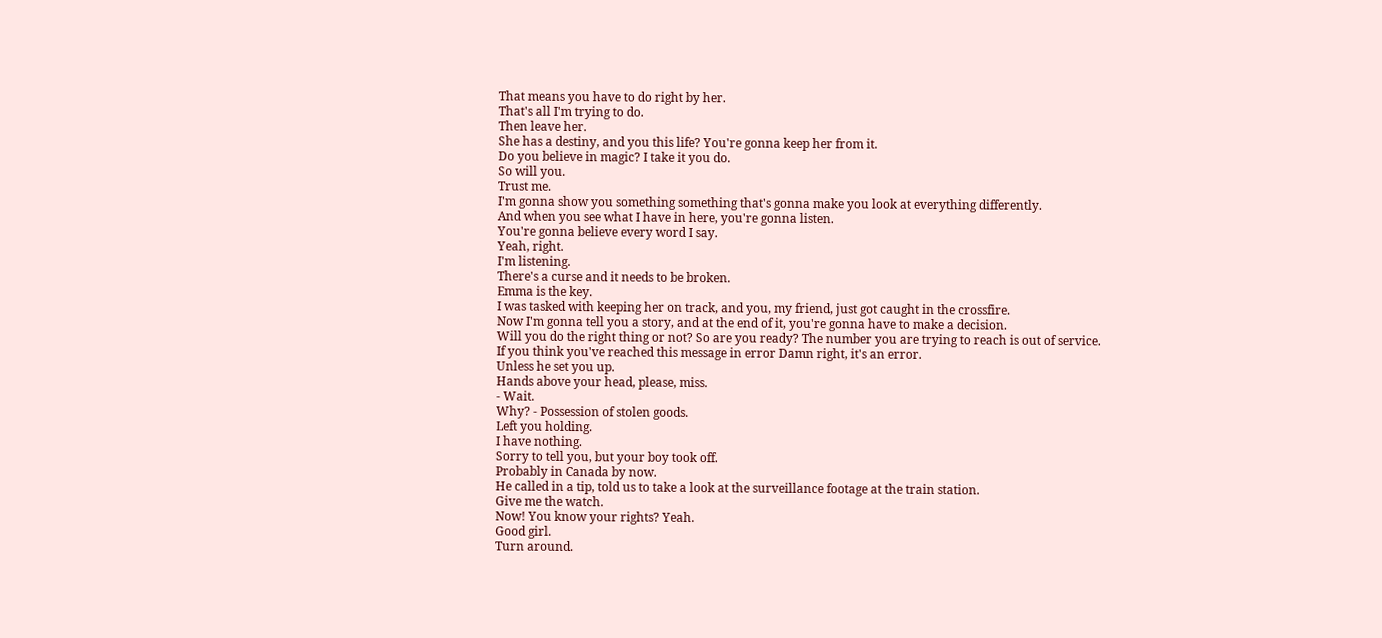That means you have to do right by her.
That's all I'm trying to do.
Then leave her.
She has a destiny, and you this life? You're gonna keep her from it.
Do you believe in magic? I take it you do.
So will you.
Trust me.
I'm gonna show you something something that's gonna make you look at everything differently.
And when you see what I have in here, you're gonna listen.
You're gonna believe every word I say.
Yeah, right.
I'm listening.
There's a curse and it needs to be broken.
Emma is the key.
I was tasked with keeping her on track, and you, my friend, just got caught in the crossfire.
Now I'm gonna tell you a story, and at the end of it, you're gonna have to make a decision.
Will you do the right thing or not? So are you ready? The number you are trying to reach is out of service.
If you think you've reached this message in error Damn right, it's an error.
Unless he set you up.
Hands above your head, please, miss.
- Wait.
Why? - Possession of stolen goods.
Left you holding.
I have nothing.
Sorry to tell you, but your boy took off.
Probably in Canada by now.
He called in a tip, told us to take a look at the surveillance footage at the train station.
Give me the watch.
Now! You know your rights? Yeah.
Good girl.
Turn around.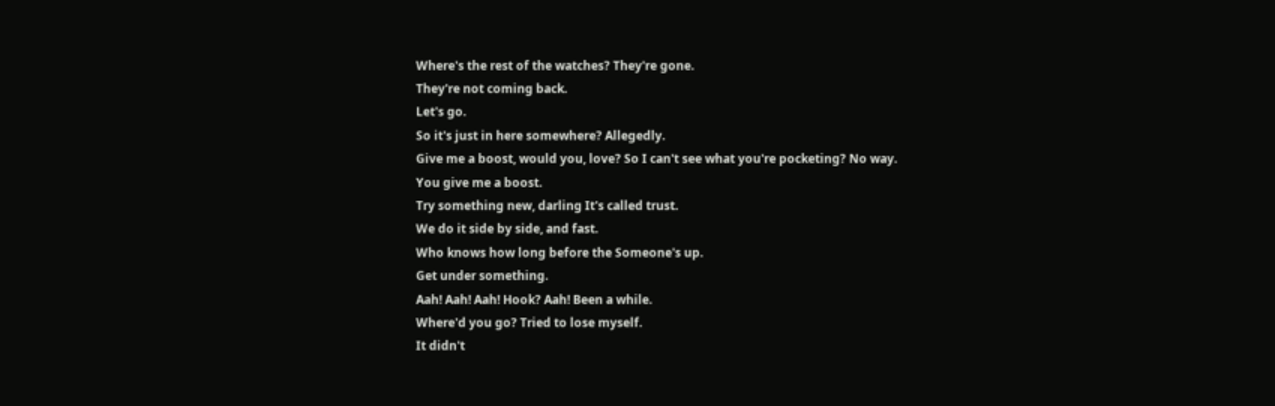Where's the rest of the watches? They're gone.
They're not coming back.
Let's go.
So it's just in here somewhere? Allegedly.
Give me a boost, would you, love? So I can't see what you're pocketing? No way.
You give me a boost.
Try something new, darling It's called trust.
We do it side by side, and fast.
Who knows how long before the Someone's up.
Get under something.
Aah! Aah! Aah! Hook? Aah! Been a while.
Where'd you go? Tried to lose myself.
It didn't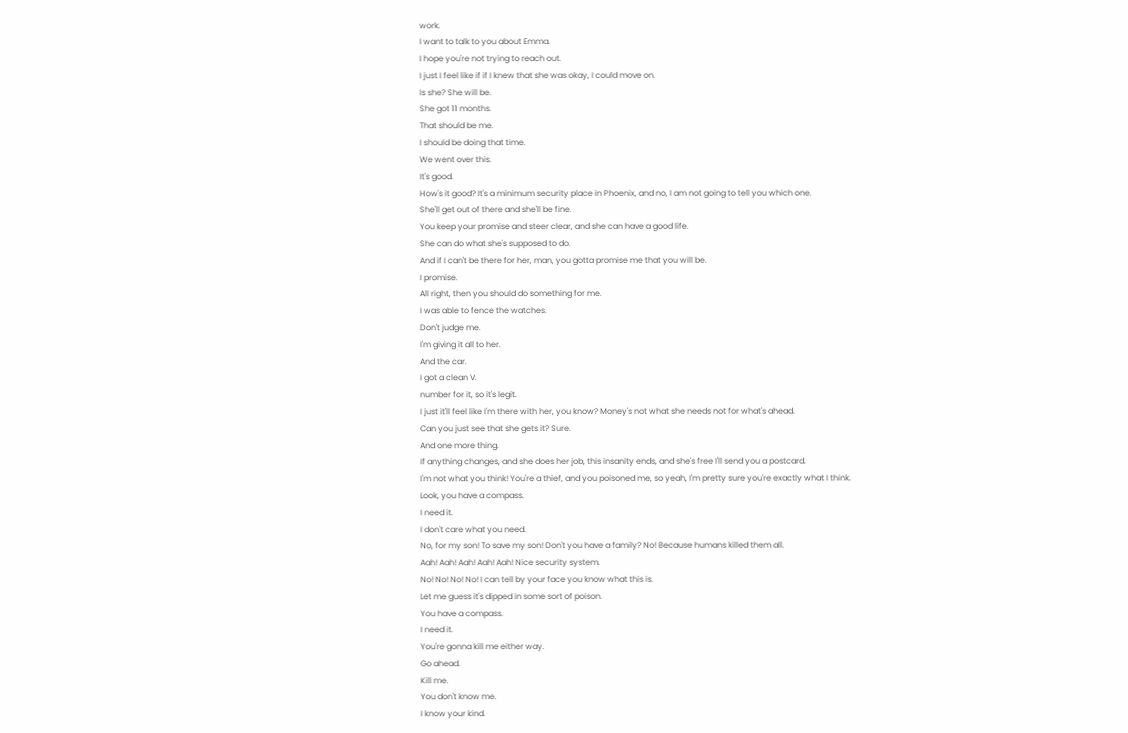work.
I want to talk to you about Emma.
I hope you're not trying to reach out.
I just I feel like if if I knew that she was okay, I could move on.
Is she? She will be.
She got 11 months.
That should be me.
I should be doing that time.
We went over this.
It's good.
How's it good? It's a minimum security place in Phoenix, and no, I am not going to tell you which one.
She'll get out of there and she'll be fine.
You keep your promise and steer clear, and she can have a good life.
She can do what she's supposed to do.
And if I can't be there for her, man, you gotta promise me that you will be.
I promise.
All right, then you should do something for me.
I was able to fence the watches.
Don't judge me.
I'm giving it all to her.
And the car.
I got a clean V.
number for it, so it's legit.
I just it'll feel like I'm there with her, you know? Money's not what she needs not for what's ahead.
Can you just see that she gets it? Sure.
And one more thing.
If anything changes, and she does her job, this insanity ends, and she's free I'll send you a postcard.
I'm not what you think! You're a thief, and you poisoned me, so yeah, I'm pretty sure you're exactly what I think.
Look, you have a compass.
I need it.
I don't care what you need.
No, for my son! To save my son! Don't you have a family? No! Because humans killed them all.
Aah! Aah! Aah! Aah! Aah! Nice security system.
No! No! No! No! I can tell by your face you know what this is.
Let me guess it's dipped in some sort of poison.
You have a compass.
I need it.
You're gonna kill me either way.
Go ahead.
Kill me.
You don't know me.
I know your kind.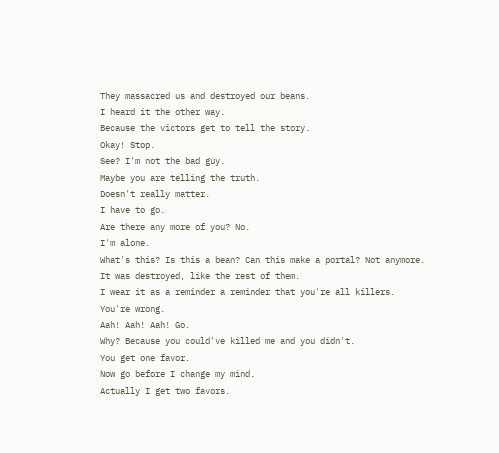They massacred us and destroyed our beans.
I heard it the other way.
Because the victors get to tell the story.
Okay! Stop.
See? I'm not the bad guy.
Maybe you are telling the truth.
Doesn't really matter.
I have to go.
Are there any more of you? No.
I'm alone.
What's this? Is this a bean? Can this make a portal? Not anymore.
It was destroyed, like the rest of them.
I wear it as a reminder a reminder that you're all killers.
You're wrong.
Aah! Aah! Aah! Go.
Why? Because you could've killed me and you didn't.
You get one favor.
Now go before I change my mind.
Actually I get two favors.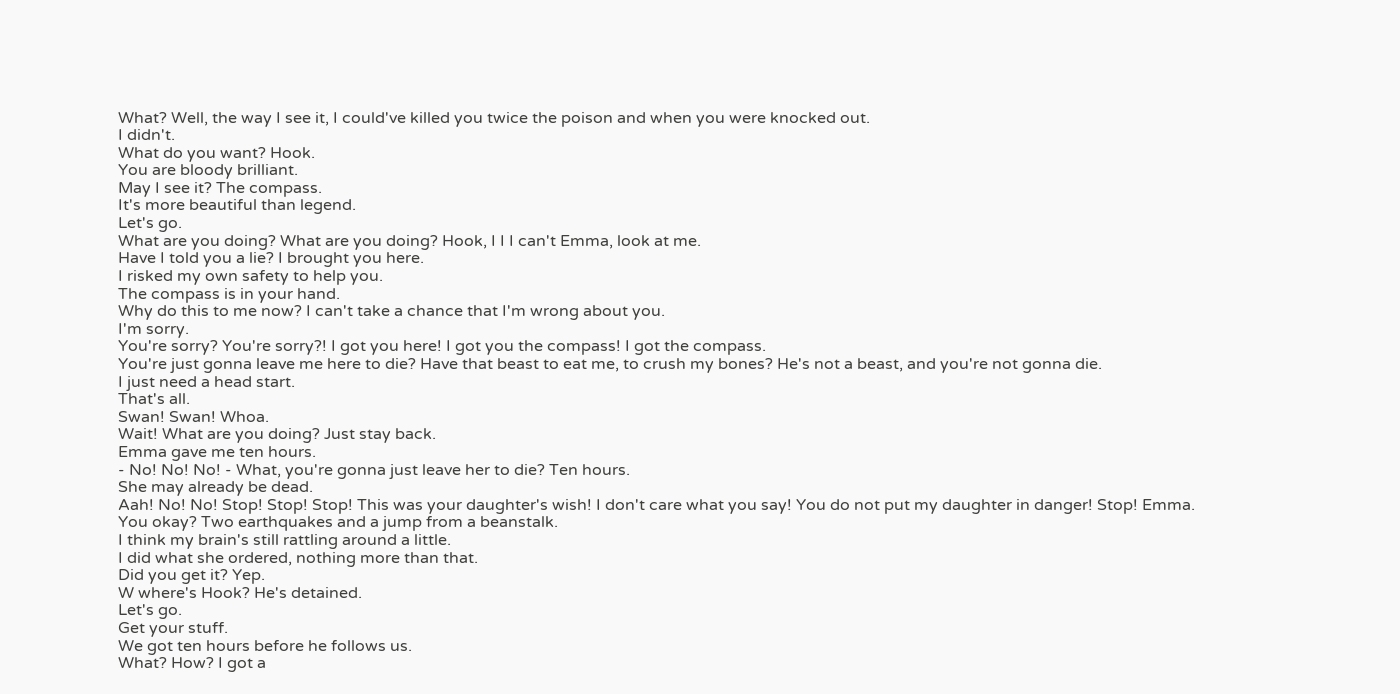What? Well, the way I see it, I could've killed you twice the poison and when you were knocked out.
I didn't.
What do you want? Hook.
You are bloody brilliant.
May I see it? The compass.
It's more beautiful than legend.
Let's go.
What are you doing? What are you doing? Hook, I I I can't Emma, look at me.
Have I told you a lie? I brought you here.
I risked my own safety to help you.
The compass is in your hand.
Why do this to me now? I can't take a chance that I'm wrong about you.
I'm sorry.
You're sorry? You're sorry?! I got you here! I got you the compass! I got the compass.
You're just gonna leave me here to die? Have that beast to eat me, to crush my bones? He's not a beast, and you're not gonna die.
I just need a head start.
That's all.
Swan! Swan! Whoa.
Wait! What are you doing? Just stay back.
Emma gave me ten hours.
- No! No! No! - What, you're gonna just leave her to die? Ten hours.
She may already be dead.
Aah! No! No! Stop! Stop! Stop! This was your daughter's wish! I don't care what you say! You do not put my daughter in danger! Stop! Emma.
You okay? Two earthquakes and a jump from a beanstalk.
I think my brain's still rattling around a little.
I did what she ordered, nothing more than that.
Did you get it? Yep.
W where's Hook? He's detained.
Let's go.
Get your stuff.
We got ten hours before he follows us.
What? How? I got a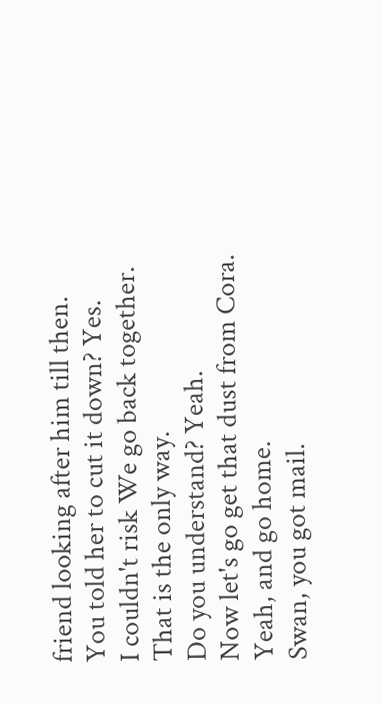friend looking after him till then.
You told her to cut it down? Yes.
I couldn't risk We go back together.
That is the only way.
Do you understand? Yeah.
Now let's go get that dust from Cora.
Yeah, and go home.
Swan, you got mail.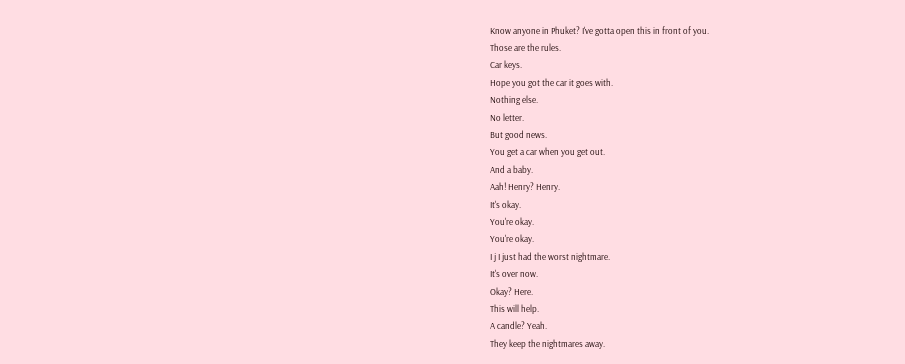Know anyone in Phuket? I've gotta open this in front of you.
Those are the rules.
Car keys.
Hope you got the car it goes with.
Nothing else.
No letter.
But good news.
You get a car when you get out.
And a baby.
Aah! Henry? Henry.
It's okay.
You're okay.
You're okay.
I j I just had the worst nightmare.
It's over now.
Okay? Here.
This will help.
A candle? Yeah.
They keep the nightmares away.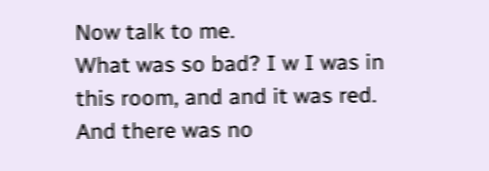Now talk to me.
What was so bad? I w I was in this room, and and it was red.
And there was no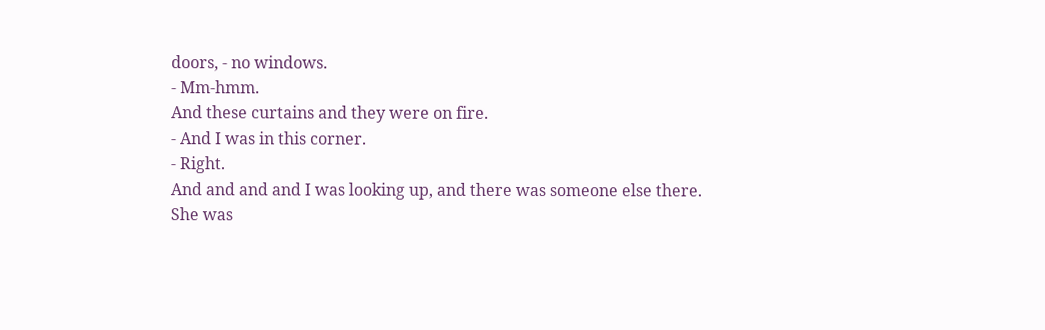doors, - no windows.
- Mm-hmm.
And these curtains and they were on fire.
- And I was in this corner.
- Right.
And and and and I was looking up, and there was someone else there.
She was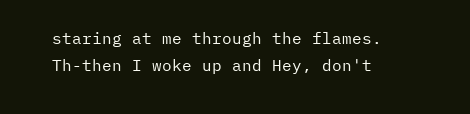staring at me through the flames.
Th-then I woke up and Hey, don't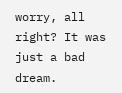worry, all right? It was just a bad dream.